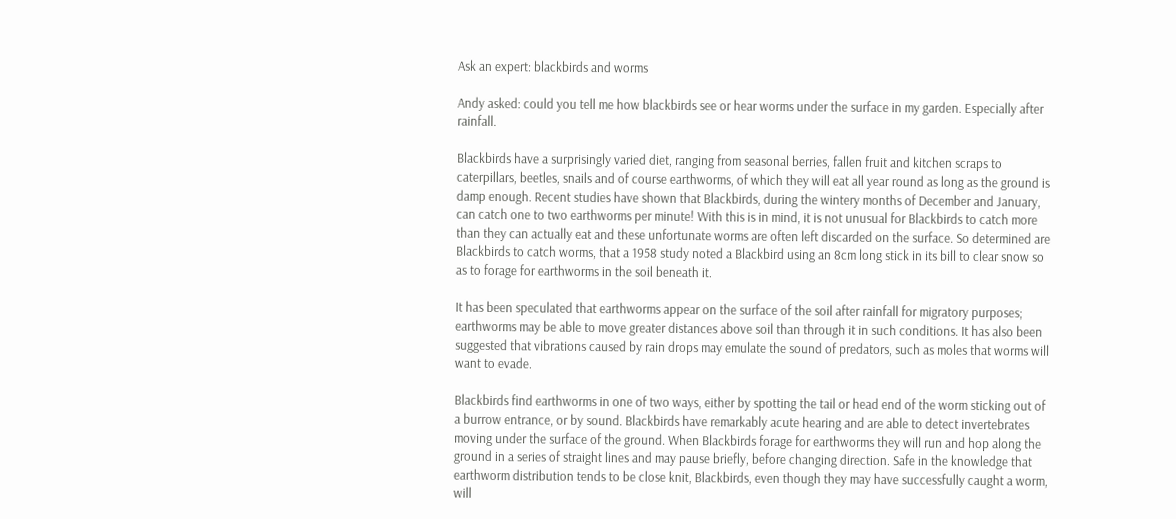Ask an expert: blackbirds and worms

Andy asked: could you tell me how blackbirds see or hear worms under the surface in my garden. Especially after rainfall.

Blackbirds have a surprisingly varied diet, ranging from seasonal berries, fallen fruit and kitchen scraps to caterpillars, beetles, snails and of course earthworms, of which they will eat all year round as long as the ground is damp enough. Recent studies have shown that Blackbirds, during the wintery months of December and January, can catch one to two earthworms per minute! With this is in mind, it is not unusual for Blackbirds to catch more than they can actually eat and these unfortunate worms are often left discarded on the surface. So determined are Blackbirds to catch worms, that a 1958 study noted a Blackbird using an 8cm long stick in its bill to clear snow so as to forage for earthworms in the soil beneath it.

It has been speculated that earthworms appear on the surface of the soil after rainfall for migratory purposes; earthworms may be able to move greater distances above soil than through it in such conditions. It has also been suggested that vibrations caused by rain drops may emulate the sound of predators, such as moles that worms will want to evade.

Blackbirds find earthworms in one of two ways, either by spotting the tail or head end of the worm sticking out of a burrow entrance, or by sound. Blackbirds have remarkably acute hearing and are able to detect invertebrates moving under the surface of the ground. When Blackbirds forage for earthworms they will run and hop along the ground in a series of straight lines and may pause briefly, before changing direction. Safe in the knowledge that earthworm distribution tends to be close knit, Blackbirds, even though they may have successfully caught a worm, will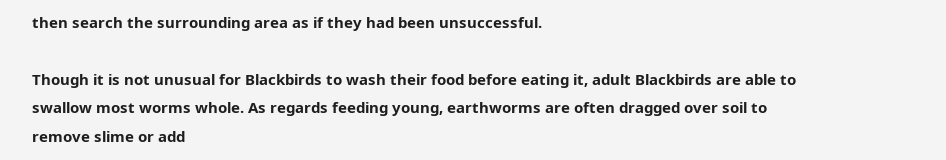then search the surrounding area as if they had been unsuccessful.

Though it is not unusual for Blackbirds to wash their food before eating it, adult Blackbirds are able to swallow most worms whole. As regards feeding young, earthworms are often dragged over soil to remove slime or add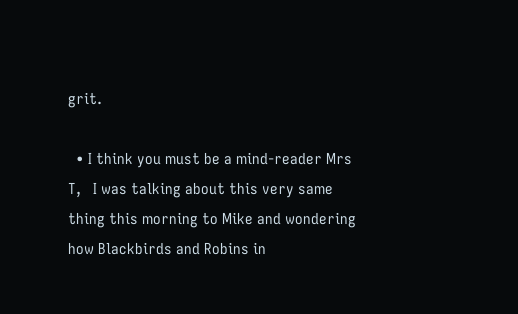grit.

  • I think you must be a mind-reader Mrs T,   I was talking about this very same thing this morning to Mike and wondering how Blackbirds and Robins in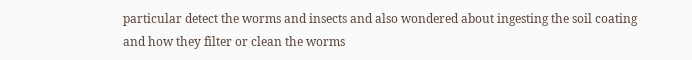particular detect the worms and insects and also wondered about ingesting the soil coating and how they filter or clean the worms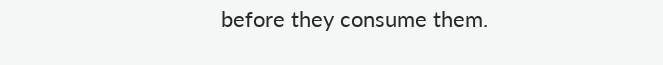before they consume them.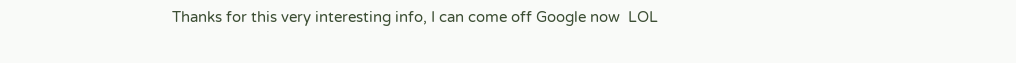Thanks for this very interesting info, I can come off Google now  LOL